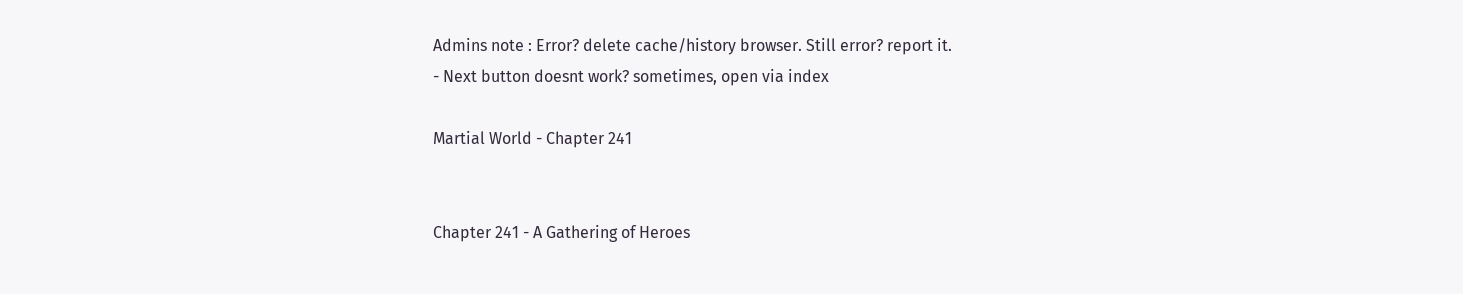Admins note : Error? delete cache/history browser. Still error? report it.
- Next button doesnt work? sometimes, open via index

Martial World - Chapter 241


Chapter 241 - A Gathering of Heroes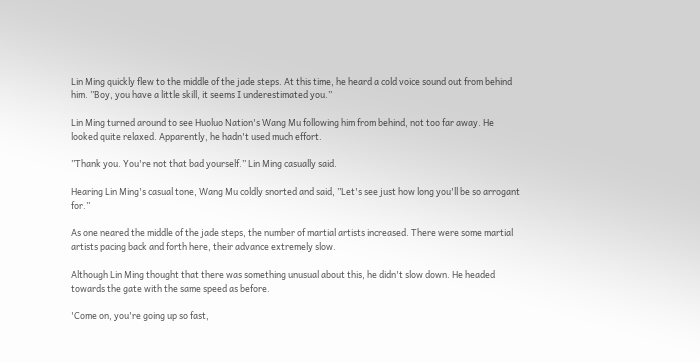Lin Ming quickly flew to the middle of the jade steps. At this time, he heard a cold voice sound out from behind him. ’’Boy, you have a little skill, it seems I underestimated you.’’

Lin Ming turned around to see Huoluo Nation's Wang Mu following him from behind, not too far away. He looked quite relaxed. Apparently, he hadn't used much effort.

’’Thank you. You're not that bad yourself.’’ Lin Ming casually said.

Hearing Lin Ming's casual tone, Wang Mu coldly snorted and said, ’’Let's see just how long you'll be so arrogant for.’’

As one neared the middle of the jade steps, the number of martial artists increased. There were some martial artists pacing back and forth here, their advance extremely slow.

Although Lin Ming thought that there was something unusual about this, he didn't slow down. He headed towards the gate with the same speed as before.

'Come on, you're going up so fast,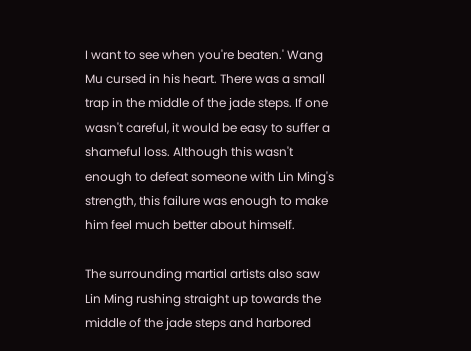I want to see when you're beaten.' Wang Mu cursed in his heart. There was a small trap in the middle of the jade steps. If one wasn't careful, it would be easy to suffer a shameful loss. Although this wasn't enough to defeat someone with Lin Ming's strength, this failure was enough to make him feel much better about himself.

The surrounding martial artists also saw Lin Ming rushing straight up towards the middle of the jade steps and harbored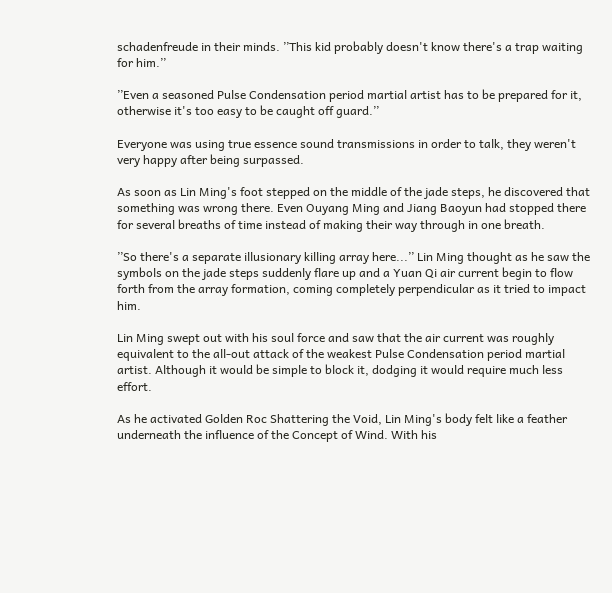schadenfreude in their minds. ’’This kid probably doesn't know there's a trap waiting for him.’’

’’Even a seasoned Pulse Condensation period martial artist has to be prepared for it, otherwise it's too easy to be caught off guard.’’

Everyone was using true essence sound transmissions in order to talk, they weren't very happy after being surpassed.

As soon as Lin Ming's foot stepped on the middle of the jade steps, he discovered that something was wrong there. Even Ouyang Ming and Jiang Baoyun had stopped there for several breaths of time instead of making their way through in one breath.

’’So there's a separate illusionary killing array here...’’ Lin Ming thought as he saw the symbols on the jade steps suddenly flare up and a Yuan Qi air current begin to flow forth from the array formation, coming completely perpendicular as it tried to impact him.

Lin Ming swept out with his soul force and saw that the air current was roughly equivalent to the all-out attack of the weakest Pulse Condensation period martial artist. Although it would be simple to block it, dodging it would require much less effort.

As he activated Golden Roc Shattering the Void, Lin Ming's body felt like a feather underneath the influence of the Concept of Wind. With his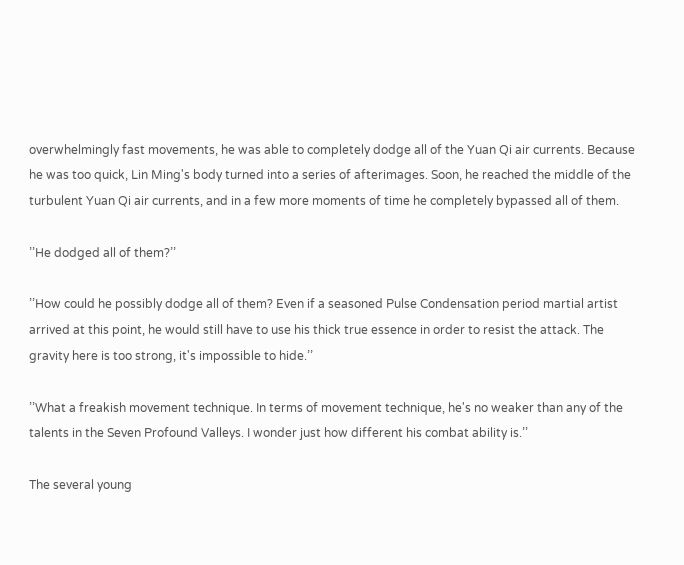overwhelmingly fast movements, he was able to completely dodge all of the Yuan Qi air currents. Because he was too quick, Lin Ming's body turned into a series of afterimages. Soon, he reached the middle of the turbulent Yuan Qi air currents, and in a few more moments of time he completely bypassed all of them.

’’He dodged all of them?’’

’’How could he possibly dodge all of them? Even if a seasoned Pulse Condensation period martial artist arrived at this point, he would still have to use his thick true essence in order to resist the attack. The gravity here is too strong, it's impossible to hide.’’

’’What a freakish movement technique. In terms of movement technique, he's no weaker than any of the talents in the Seven Profound Valleys. I wonder just how different his combat ability is.’’

The several young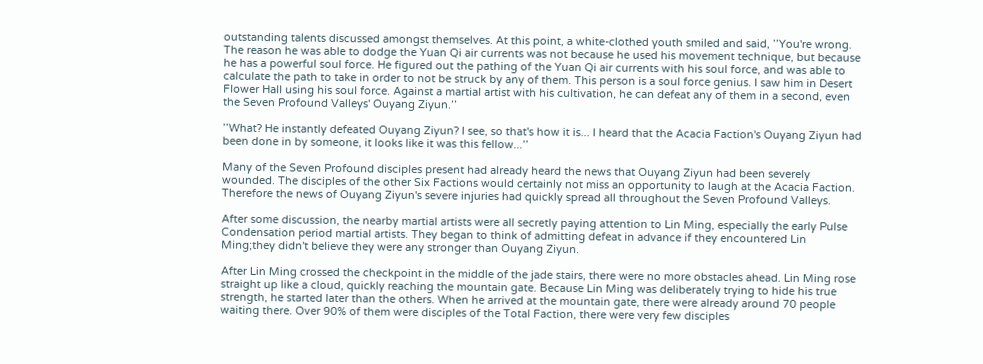outstanding talents discussed amongst themselves. At this point, a white-clothed youth smiled and said, ’’You're wrong. The reason he was able to dodge the Yuan Qi air currents was not because he used his movement technique, but because he has a powerful soul force. He figured out the pathing of the Yuan Qi air currents with his soul force, and was able to calculate the path to take in order to not be struck by any of them. This person is a soul force genius. I saw him in Desert Flower Hall using his soul force. Against a martial artist with his cultivation, he can defeat any of them in a second, even the Seven Profound Valleys' Ouyang Ziyun.’’

’’What? He instantly defeated Ouyang Ziyun? I see, so that's how it is... I heard that the Acacia Faction's Ouyang Ziyun had been done in by someone, it looks like it was this fellow...’’

Many of the Seven Profound disciples present had already heard the news that Ouyang Ziyun had been severely wounded. The disciples of the other Six Factions would certainly not miss an opportunity to laugh at the Acacia Faction. Therefore the news of Ouyang Ziyun's severe injuries had quickly spread all throughout the Seven Profound Valleys.

After some discussion, the nearby martial artists were all secretly paying attention to Lin Ming, especially the early Pulse Condensation period martial artists. They began to think of admitting defeat in advance if they encountered Lin Ming;they didn't believe they were any stronger than Ouyang Ziyun.

After Lin Ming crossed the checkpoint in the middle of the jade stairs, there were no more obstacles ahead. Lin Ming rose straight up like a cloud, quickly reaching the mountain gate. Because Lin Ming was deliberately trying to hide his true strength, he started later than the others. When he arrived at the mountain gate, there were already around 70 people waiting there. Over 90% of them were disciples of the Total Faction, there were very few disciples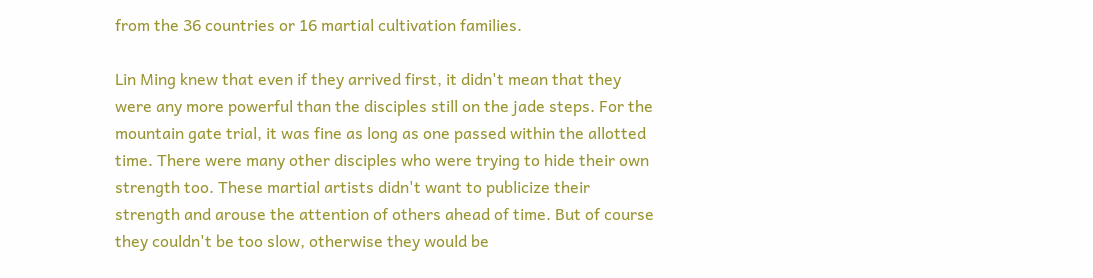from the 36 countries or 16 martial cultivation families.

Lin Ming knew that even if they arrived first, it didn't mean that they were any more powerful than the disciples still on the jade steps. For the mountain gate trial, it was fine as long as one passed within the allotted time. There were many other disciples who were trying to hide their own strength too. These martial artists didn't want to publicize their strength and arouse the attention of others ahead of time. But of course they couldn't be too slow, otherwise they would be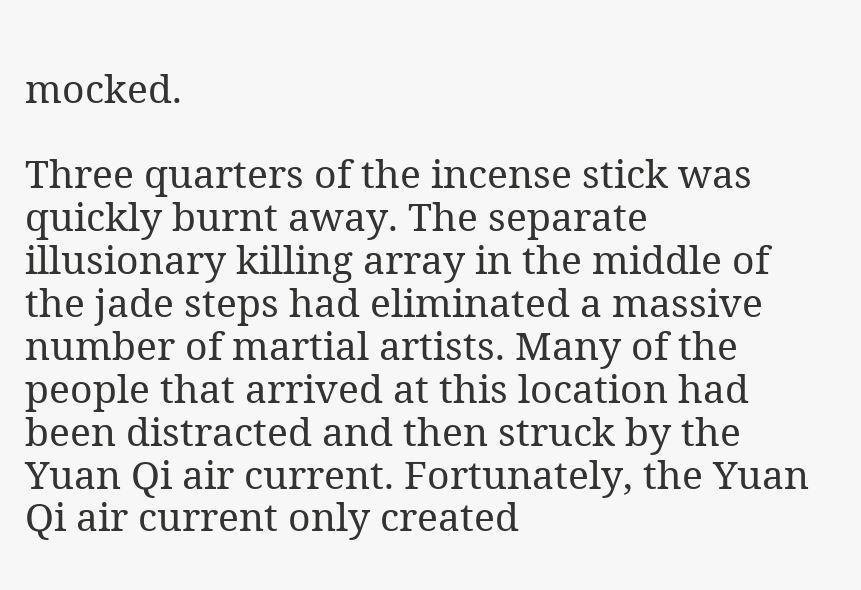mocked.

Three quarters of the incense stick was quickly burnt away. The separate illusionary killing array in the middle of the jade steps had eliminated a massive number of martial artists. Many of the people that arrived at this location had been distracted and then struck by the Yuan Qi air current. Fortunately, the Yuan Qi air current only created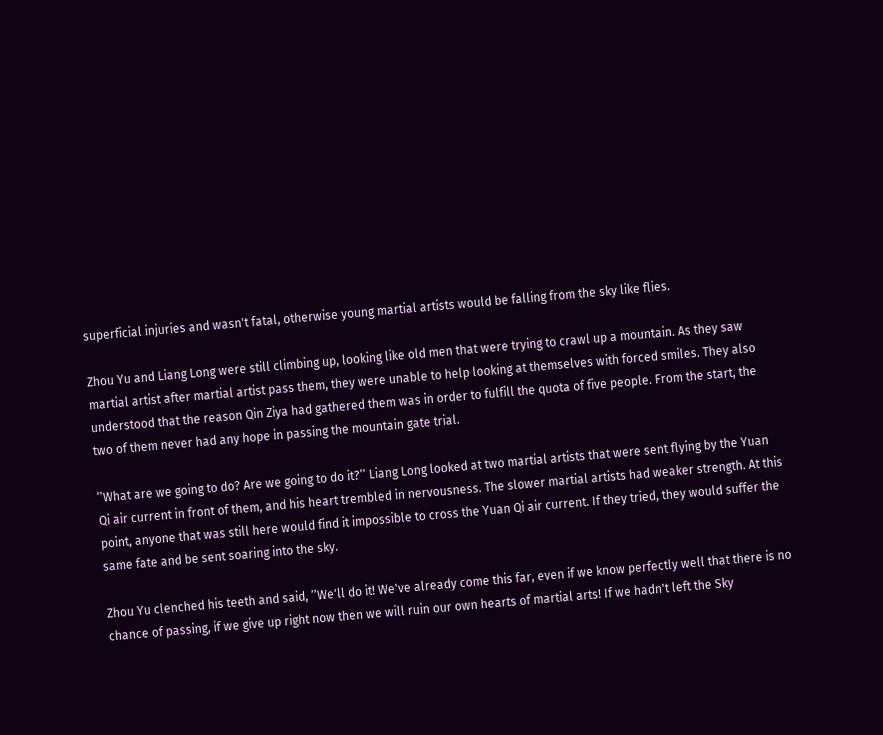superficial injuries and wasn't fatal, otherwise young martial artists would be falling from the sky like flies.

Zhou Yu and Liang Long were still climbing up, looking like old men that were trying to crawl up a mountain. As they saw martial artist after martial artist pass them, they were unable to help looking at themselves with forced smiles. They also understood that the reason Qin Ziya had gathered them was in order to fulfill the quota of five people. From the start, the two of them never had any hope in passing the mountain gate trial.

’’What are we going to do? Are we going to do it?’’ Liang Long looked at two martial artists that were sent flying by the Yuan Qi air current in front of them, and his heart trembled in nervousness. The slower martial artists had weaker strength. At this point, anyone that was still here would find it impossible to cross the Yuan Qi air current. If they tried, they would suffer the same fate and be sent soaring into the sky.

Zhou Yu clenched his teeth and said, ’’We'll do it! We've already come this far, even if we know perfectly well that there is no chance of passing, if we give up right now then we will ruin our own hearts of martial arts! If we hadn't left the Sky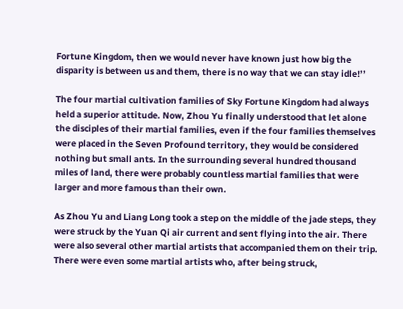Fortune Kingdom, then we would never have known just how big the disparity is between us and them, there is no way that we can stay idle!’’

The four martial cultivation families of Sky Fortune Kingdom had always held a superior attitude. Now, Zhou Yu finally understood that let alone the disciples of their martial families, even if the four families themselves were placed in the Seven Profound territory, they would be considered nothing but small ants. In the surrounding several hundred thousand miles of land, there were probably countless martial families that were larger and more famous than their own.

As Zhou Yu and Liang Long took a step on the middle of the jade steps, they were struck by the Yuan Qi air current and sent flying into the air. There were also several other martial artists that accompanied them on their trip. There were even some martial artists who, after being struck,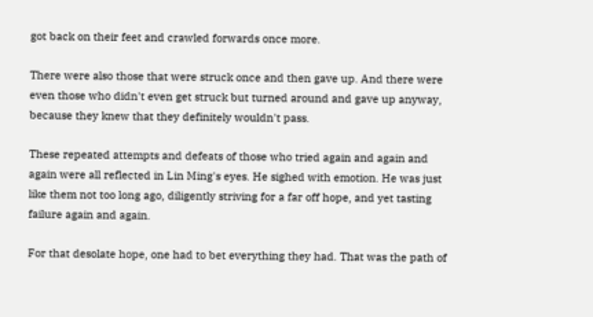got back on their feet and crawled forwards once more.

There were also those that were struck once and then gave up. And there were even those who didn't even get struck but turned around and gave up anyway, because they knew that they definitely wouldn't pass.

These repeated attempts and defeats of those who tried again and again and again were all reflected in Lin Ming's eyes. He sighed with emotion. He was just like them not too long ago, diligently striving for a far off hope, and yet tasting failure again and again.

For that desolate hope, one had to bet everything they had. That was the path of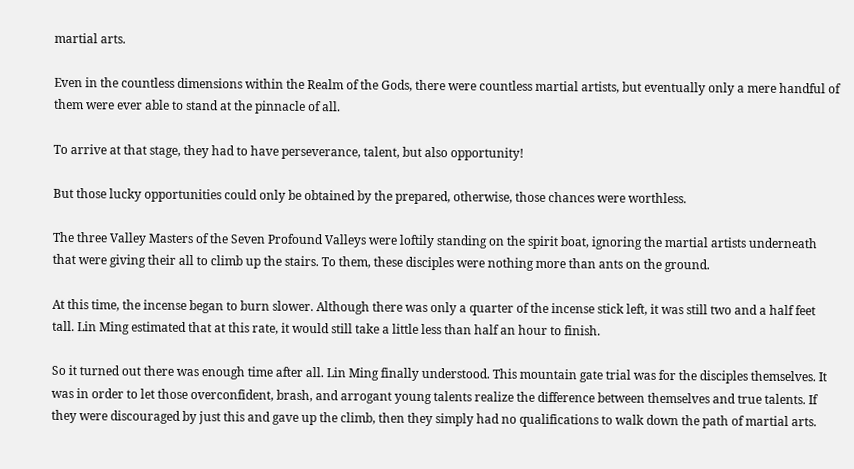martial arts.

Even in the countless dimensions within the Realm of the Gods, there were countless martial artists, but eventually only a mere handful of them were ever able to stand at the pinnacle of all.

To arrive at that stage, they had to have perseverance, talent, but also opportunity!

But those lucky opportunities could only be obtained by the prepared, otherwise, those chances were worthless.

The three Valley Masters of the Seven Profound Valleys were loftily standing on the spirit boat, ignoring the martial artists underneath that were giving their all to climb up the stairs. To them, these disciples were nothing more than ants on the ground.

At this time, the incense began to burn slower. Although there was only a quarter of the incense stick left, it was still two and a half feet tall. Lin Ming estimated that at this rate, it would still take a little less than half an hour to finish.

So it turned out there was enough time after all. Lin Ming finally understood. This mountain gate trial was for the disciples themselves. It was in order to let those overconfident, brash, and arrogant young talents realize the difference between themselves and true talents. If they were discouraged by just this and gave up the climb, then they simply had no qualifications to walk down the path of martial arts.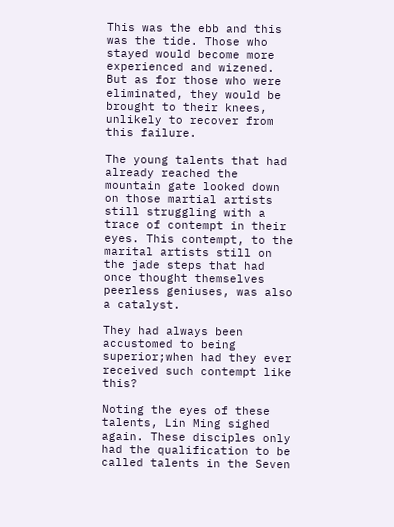This was the ebb and this was the tide. Those who stayed would become more experienced and wizened. But as for those who were eliminated, they would be brought to their knees, unlikely to recover from this failure.

The young talents that had already reached the mountain gate looked down on those martial artists still struggling with a trace of contempt in their eyes. This contempt, to the marital artists still on the jade steps that had once thought themselves peerless geniuses, was also a catalyst.

They had always been accustomed to being superior;when had they ever received such contempt like this?

Noting the eyes of these talents, Lin Ming sighed again. These disciples only had the qualification to be called talents in the Seven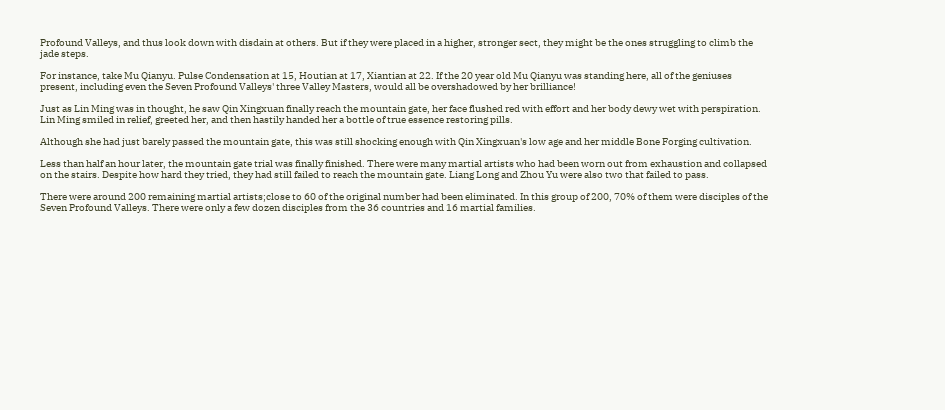Profound Valleys, and thus look down with disdain at others. But if they were placed in a higher, stronger sect, they might be the ones struggling to climb the jade steps.

For instance, take Mu Qianyu. Pulse Condensation at 15, Houtian at 17, Xiantian at 22. If the 20 year old Mu Qianyu was standing here, all of the geniuses present, including even the Seven Profound Valleys' three Valley Masters, would all be overshadowed by her brilliance!

Just as Lin Ming was in thought, he saw Qin Xingxuan finally reach the mountain gate, her face flushed red with effort and her body dewy wet with perspiration. Lin Ming smiled in relief, greeted her, and then hastily handed her a bottle of true essence restoring pills.

Although she had just barely passed the mountain gate, this was still shocking enough with Qin Xingxuan's low age and her middle Bone Forging cultivation.

Less than half an hour later, the mountain gate trial was finally finished. There were many martial artists who had been worn out from exhaustion and collapsed on the stairs. Despite how hard they tried, they had still failed to reach the mountain gate. Liang Long and Zhou Yu were also two that failed to pass.

There were around 200 remaining martial artists;close to 60 of the original number had been eliminated. In this group of 200, 70% of them were disciples of the Seven Profound Valleys. There were only a few dozen disciples from the 36 countries and 16 martial families.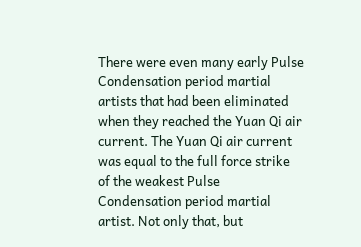There were even many early Pulse Condensation period martial artists that had been eliminated when they reached the Yuan Qi air current. The Yuan Qi air current was equal to the full force strike of the weakest Pulse Condensation period martial artist. Not only that, but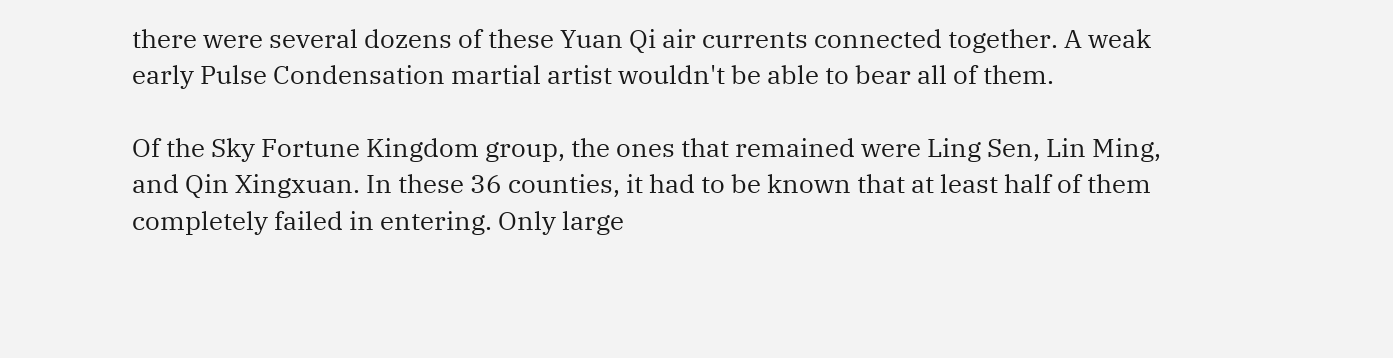there were several dozens of these Yuan Qi air currents connected together. A weak early Pulse Condensation martial artist wouldn't be able to bear all of them.

Of the Sky Fortune Kingdom group, the ones that remained were Ling Sen, Lin Ming, and Qin Xingxuan. In these 36 counties, it had to be known that at least half of them completely failed in entering. Only large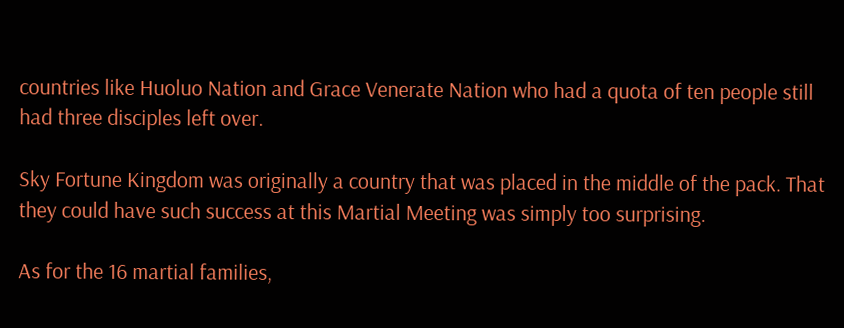countries like Huoluo Nation and Grace Venerate Nation who had a quota of ten people still had three disciples left over.

Sky Fortune Kingdom was originally a country that was placed in the middle of the pack. That they could have such success at this Martial Meeting was simply too surprising.

As for the 16 martial families,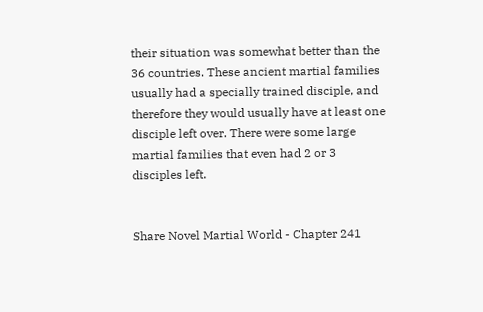their situation was somewhat better than the 36 countries. These ancient martial families usually had a specially trained disciple, and therefore they would usually have at least one disciple left over. There were some large martial families that even had 2 or 3 disciples left.


Share Novel Martial World - Chapter 241